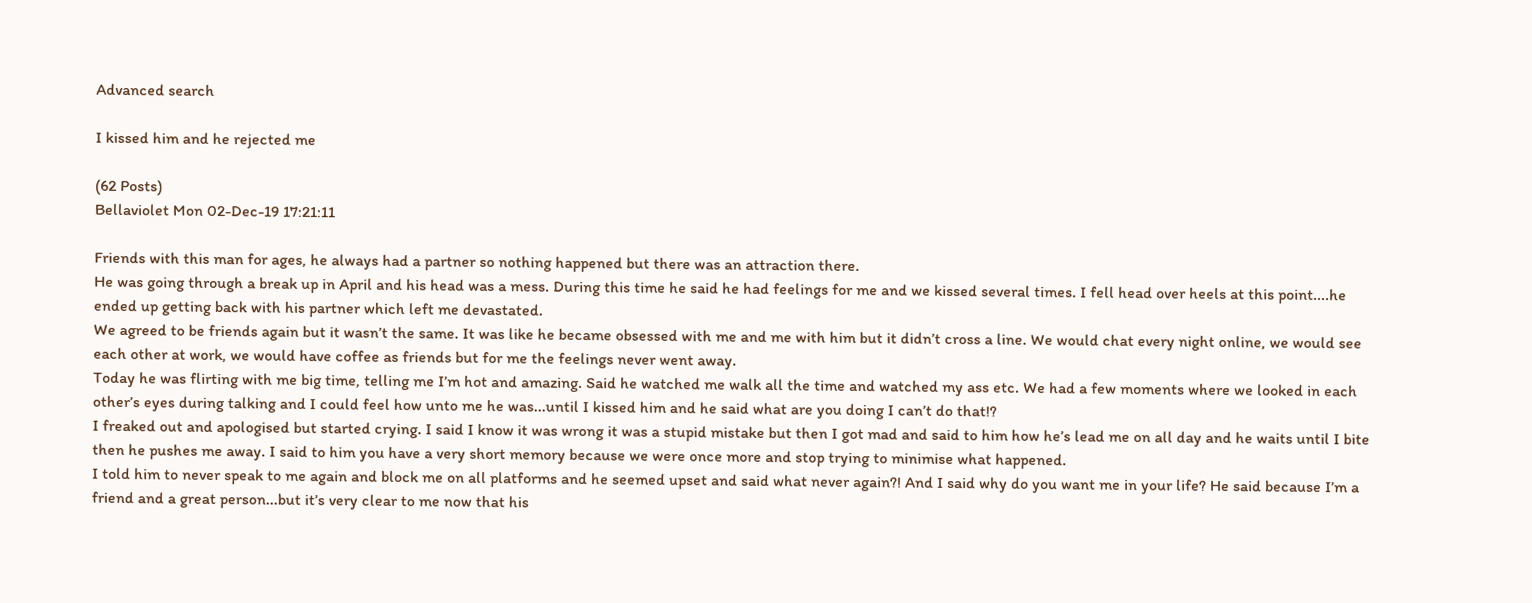Advanced search

I kissed him and he rejected me

(62 Posts)
Bellaviolet Mon 02-Dec-19 17:21:11

Friends with this man for ages, he always had a partner so nothing happened but there was an attraction there.
He was going through a break up in April and his head was a mess. During this time he said he had feelings for me and we kissed several times. I fell head over heels at this point....he ended up getting back with his partner which left me devastated.
We agreed to be friends again but it wasn’t the same. It was like he became obsessed with me and me with him but it didn’t cross a line. We would chat every night online, we would see each other at work, we would have coffee as friends but for me the feelings never went away.
Today he was flirting with me big time, telling me I’m hot and amazing. Said he watched me walk all the time and watched my ass etc. We had a few moments where we looked in each other’s eyes during talking and I could feel how unto me he was...until I kissed him and he said what are you doing I can’t do that!?
I freaked out and apologised but started crying. I said I know it was wrong it was a stupid mistake but then I got mad and said to him how he’s lead me on all day and he waits until I bite then he pushes me away. I said to him you have a very short memory because we were once more and stop trying to minimise what happened.
I told him to never speak to me again and block me on all platforms and he seemed upset and said what never again?! And I said why do you want me in your life? He said because I’m a friend and a great person...but it’s very clear to me now that his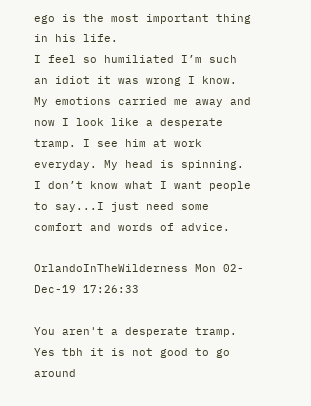ego is the most important thing in his life.
I feel so humiliated I’m such an idiot it was wrong I know. My emotions carried me away and now I look like a desperate tramp. I see him at work everyday. My head is spinning.
I don’t know what I want people to say...I just need some comfort and words of advice.

OrlandoInTheWilderness Mon 02-Dec-19 17:26:33

You aren't a desperate tramp. Yes tbh it is not good to go around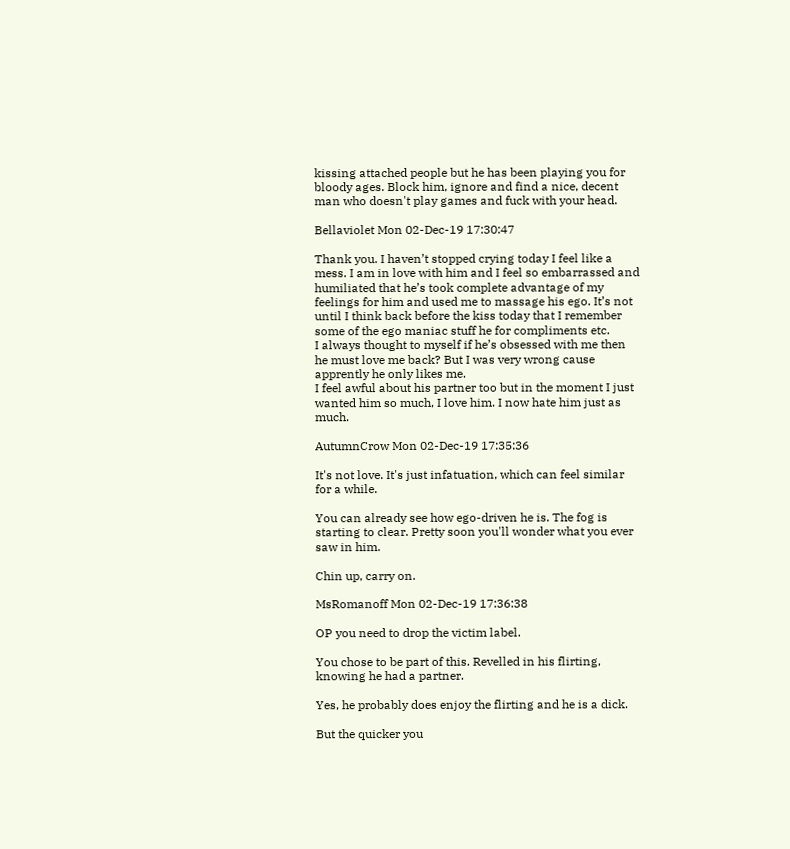kissing attached people but he has been playing you for bloody ages. Block him, ignore and find a nice, decent man who doesn't play games and fuck with your head.

Bellaviolet Mon 02-Dec-19 17:30:47

Thank you. I haven’t stopped crying today I feel like a mess. I am in love with him and I feel so embarrassed and humiliated that he’s took complete advantage of my feelings for him and used me to massage his ego. It’s not until I think back before the kiss today that I remember some of the ego maniac stuff he for compliments etc.
I always thought to myself if he’s obsessed with me then he must love me back? But I was very wrong cause apprently he only likes me.
I feel awful about his partner too but in the moment I just wanted him so much, I love him. I now hate him just as much.

AutumnCrow Mon 02-Dec-19 17:35:36

It's not love. It's just infatuation, which can feel similar for a while.

You can already see how ego-driven he is. The fog is starting to clear. Pretty soon you'll wonder what you ever saw in him.

Chin up, carry on.

MsRomanoff Mon 02-Dec-19 17:36:38

OP you need to drop the victim label.

You chose to be part of this. Revelled in his flirting, knowing he had a partner.

Yes, he probably does enjoy the flirting and he is a dick.

But the quicker you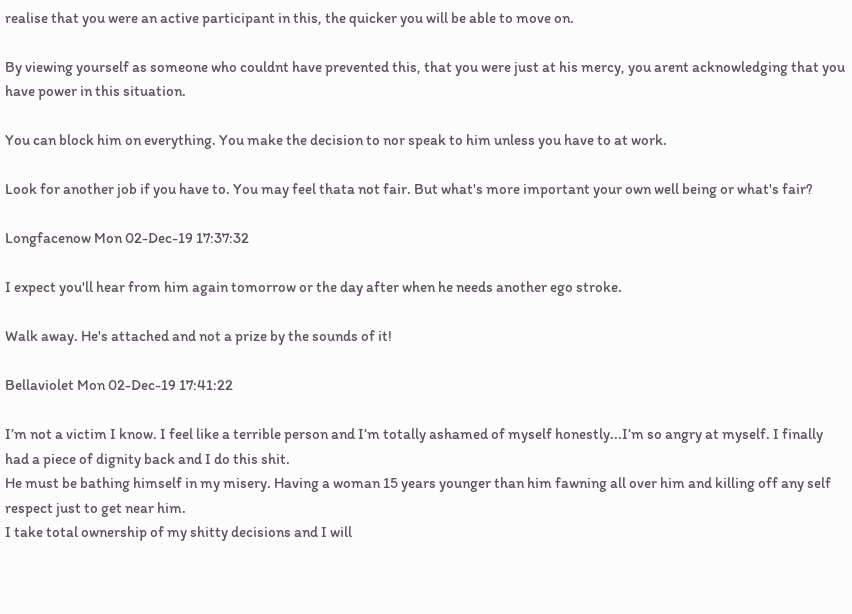realise that you were an active participant in this, the quicker you will be able to move on.

By viewing yourself as someone who couldnt have prevented this, that you were just at his mercy, you arent acknowledging that you have power in this situation.

You can block him on everything. You make the decision to nor speak to him unless you have to at work.

Look for another job if you have to. You may feel thata not fair. But what's more important your own well being or what's fair?

Longfacenow Mon 02-Dec-19 17:37:32

I expect you'll hear from him again tomorrow or the day after when he needs another ego stroke.

Walk away. He's attached and not a prize by the sounds of it!

Bellaviolet Mon 02-Dec-19 17:41:22

I’m not a victim I know. I feel like a terrible person and I’m totally ashamed of myself honestly...I’m so angry at myself. I finally had a piece of dignity back and I do this shit.
He must be bathing himself in my misery. Having a woman 15 years younger than him fawning all over him and killing off any self respect just to get near him.
I take total ownership of my shitty decisions and I will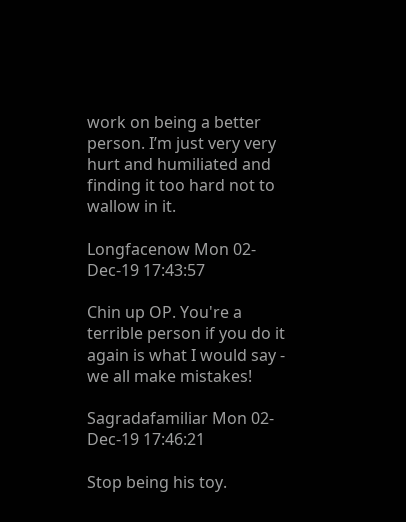work on being a better person. I’m just very very hurt and humiliated and finding it too hard not to wallow in it.

Longfacenow Mon 02-Dec-19 17:43:57

Chin up OP. You're a terrible person if you do it again is what I would say - we all make mistakes!

Sagradafamiliar Mon 02-Dec-19 17:46:21

Stop being his toy.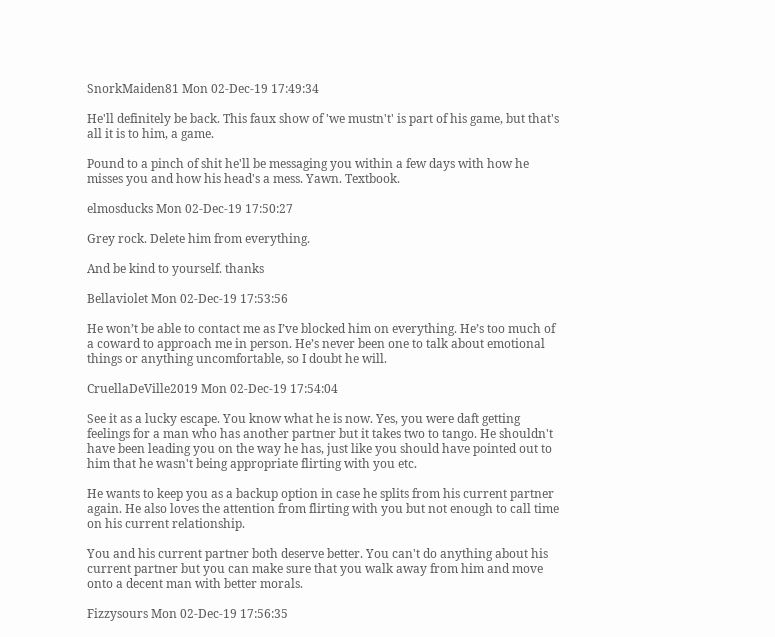SnorkMaiden81 Mon 02-Dec-19 17:49:34

He'll definitely be back. This faux show of 'we mustn't' is part of his game, but that's all it is to him, a game.

Pound to a pinch of shit he'll be messaging you within a few days with how he misses you and how his head's a mess. Yawn. Textbook.

elmosducks Mon 02-Dec-19 17:50:27

Grey rock. Delete him from everything.

And be kind to yourself. thanks

Bellaviolet Mon 02-Dec-19 17:53:56

He won’t be able to contact me as I’ve blocked him on everything. He’s too much of a coward to approach me in person. He’s never been one to talk about emotional things or anything uncomfortable, so I doubt he will.

CruellaDeVille2019 Mon 02-Dec-19 17:54:04

See it as a lucky escape. You know what he is now. Yes, you were daft getting feelings for a man who has another partner but it takes two to tango. He shouldn't have been leading you on the way he has, just like you should have pointed out to him that he wasn't being appropriate flirting with you etc.

He wants to keep you as a backup option in case he splits from his current partner again. He also loves the attention from flirting with you but not enough to call time on his current relationship.

You and his current partner both deserve better. You can't do anything about his current partner but you can make sure that you walk away from him and move onto a decent man with better morals.

Fizzysours Mon 02-Dec-19 17:56:35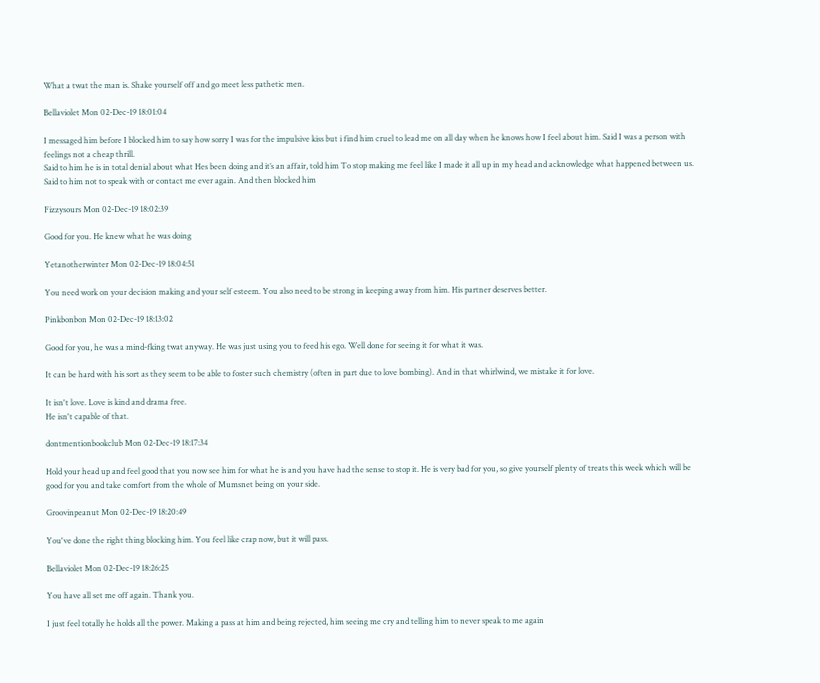What a twat the man is. Shake yourself off and go meet less pathetic men.

Bellaviolet Mon 02-Dec-19 18:01:04

I messaged him before I blocked him to say how sorry I was for the impulsive kiss but i find him cruel to lead me on all day when he knows how I feel about him. Said I was a person with feelings not a cheap thrill.
Said to him he is in total denial about what Hes been doing and it’s an affair, told him To stop making me feel like I made it all up in my head and acknowledge what happened between us.
Said to him not to speak with or contact me ever again. And then blocked him

Fizzysours Mon 02-Dec-19 18:02:39

Good for you. He knew what he was doing

Yetanotherwinter Mon 02-Dec-19 18:04:51

You need work on your decision making and your self esteem. You also need to be strong in keeping away from him. His partner deserves better.

Pinkbonbon Mon 02-Dec-19 18:13:02

Good for you, he was a mind-fking twat anyway. He was just using you to feed his ego. Well done for seeing it for what it was.

It can be hard with his sort as they seem to be able to foster such chemistry (often in part due to love bombing). And in that whirlwind, we mistake it for love.

It isn't love. Love is kind and drama free.
He isn't capable of that.

dontmentionbookclub Mon 02-Dec-19 18:17:34

Hold your head up and feel good that you now see him for what he is and you have had the sense to stop it. He is very bad for you, so give yourself plenty of treats this week which will be good for you and take comfort from the whole of Mumsnet being on your side.

Groovinpeanut Mon 02-Dec-19 18:20:49

You've done the right thing blocking him. You feel like crap now, but it will pass.

Bellaviolet Mon 02-Dec-19 18:26:25

You have all set me off again. Thank you.

I just feel totally he holds all the power. Making a pass at him and being rejected, him seeing me cry and telling him to never speak to me again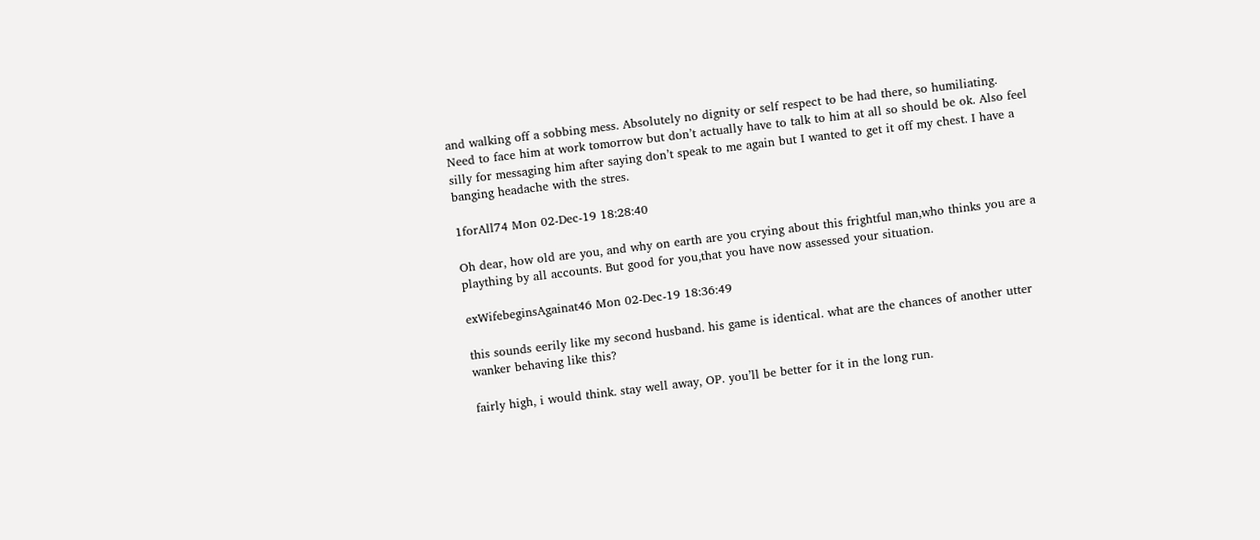and walking off a sobbing mess. Absolutely no dignity or self respect to be had there, so humiliating.
Need to face him at work tomorrow but don’t actually have to talk to him at all so should be ok. Also feel silly for messaging him after saying don’t speak to me again but I wanted to get it off my chest. I have a banging headache with the stres.

1forAll74 Mon 02-Dec-19 18:28:40

Oh dear, how old are you, and why on earth are you crying about this frightful man,who thinks you are a plaything by all accounts. But good for you,that you have now assessed your situation.

exWifebeginsAgainat46 Mon 02-Dec-19 18:36:49

this sounds eerily like my second husband. his game is identical. what are the chances of another utter wanker behaving like this?

fairly high, i would think. stay well away, OP. you’ll be better for it in the long run.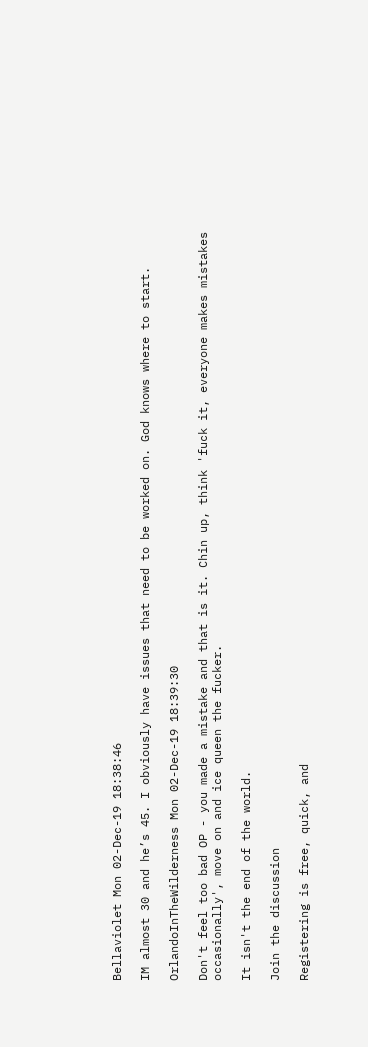Bellaviolet Mon 02-Dec-19 18:38:46

IM almost 30 and he’s 45. I obviously have issues that need to be worked on. God knows where to start.

OrlandoInTheWilderness Mon 02-Dec-19 18:39:30

Don't feel too bad OP - you made a mistake and that is it. Chin up, think 'fuck it, everyone makes mistakes occasionally', move on and ice queen the fucker.

It isn't the end of the world.

Join the discussion

Registering is free, quick, and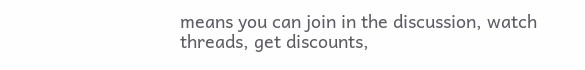means you can join in the discussion, watch threads, get discounts,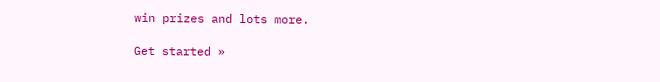win prizes and lots more.

Get started »